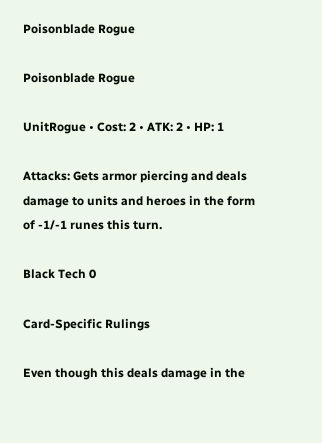Poisonblade Rogue

Poisonblade Rogue

UnitRogue • Cost: 2 • ATK: 2 • HP: 1

Attacks: Gets armor piercing and deals damage to units and heroes in the form of -1/-1 runes this turn.

Black Tech 0

Card-Specific Rulings

Even though this deals damage in the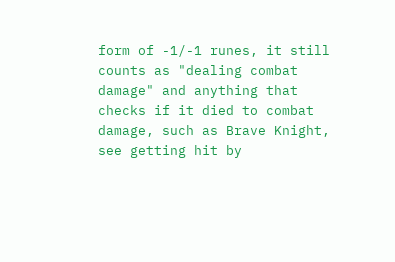form of -1/-1 runes, it still counts as "dealing combat damage" and anything that checks if it died to combat damage, such as Brave Knight, see getting hit by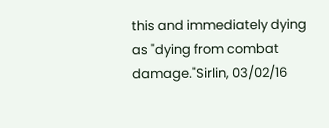this and immediately dying as "dying from combat damage."Sirlin, 03/02/16